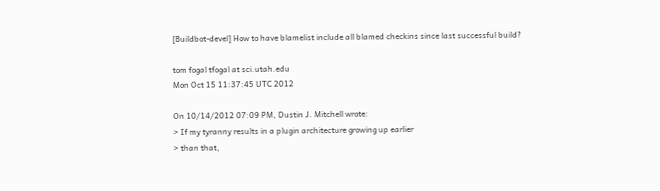[Buildbot-devel] How to have blamelist include all blamed checkins since last successful build?

tom fogal tfogal at sci.utah.edu
Mon Oct 15 11:37:45 UTC 2012

On 10/14/2012 07:09 PM, Dustin J. Mitchell wrote:
> If my tyranny results in a plugin architecture growing up earlier
> than that,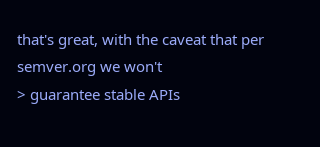that's great, with the caveat that per semver.org we won't
> guarantee stable APIs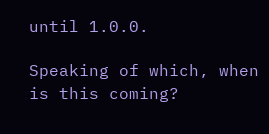until 1.0.0.

Speaking of which, when is this coming?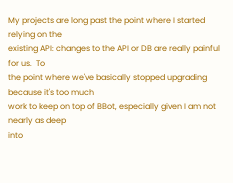My projects are long past the point where I started relying on the
existing API: changes to the API or DB are really painful for us.  To
the point where we've basically stopped upgrading because it's too much
work to keep on top of BBot, especially given I am not nearly as deep
into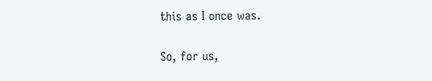this as I once was.

So, for us,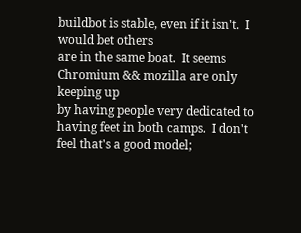buildbot is stable, even if it isn't.  I would bet others
are in the same boat.  It seems Chromium && mozilla are only keeping up
by having people very dedicated to having feet in both camps.  I don't
feel that's a good model;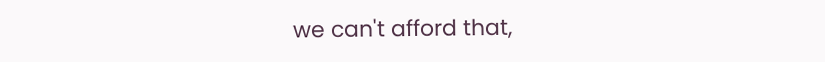we can't afford that,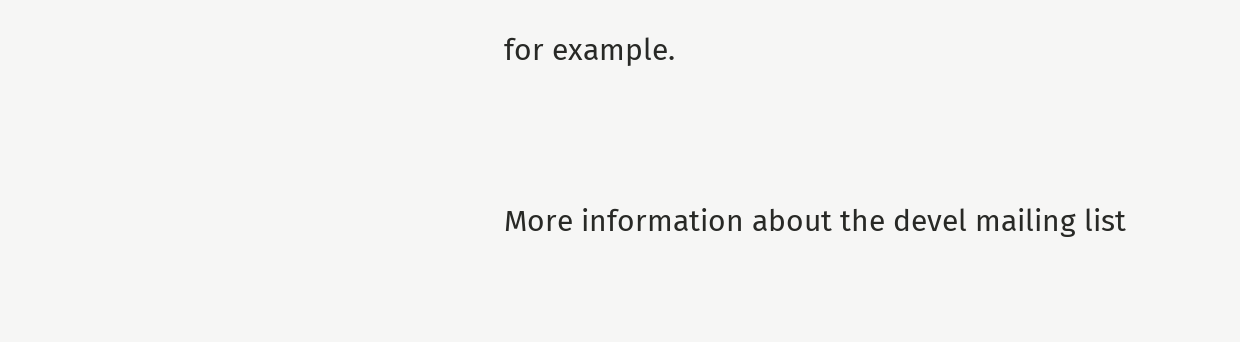for example.


More information about the devel mailing list